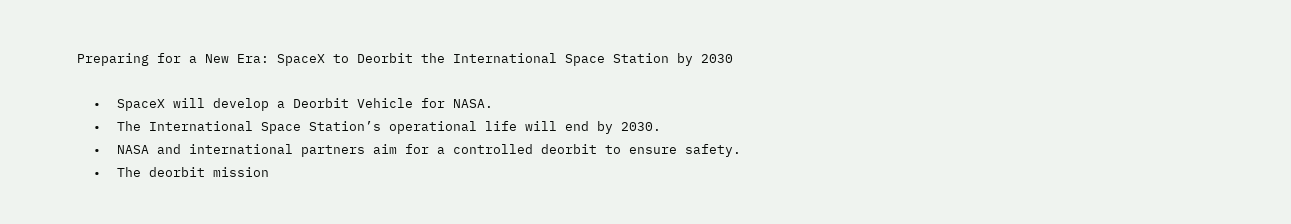Preparing for a New Era: SpaceX to Deorbit the International Space Station by 2030

  •  SpaceX will develop a Deorbit Vehicle for NASA.
  •  The International Space Station’s operational life will end by 2030.
  •  NASA and international partners aim for a controlled deorbit to ensure safety.
  •  The deorbit mission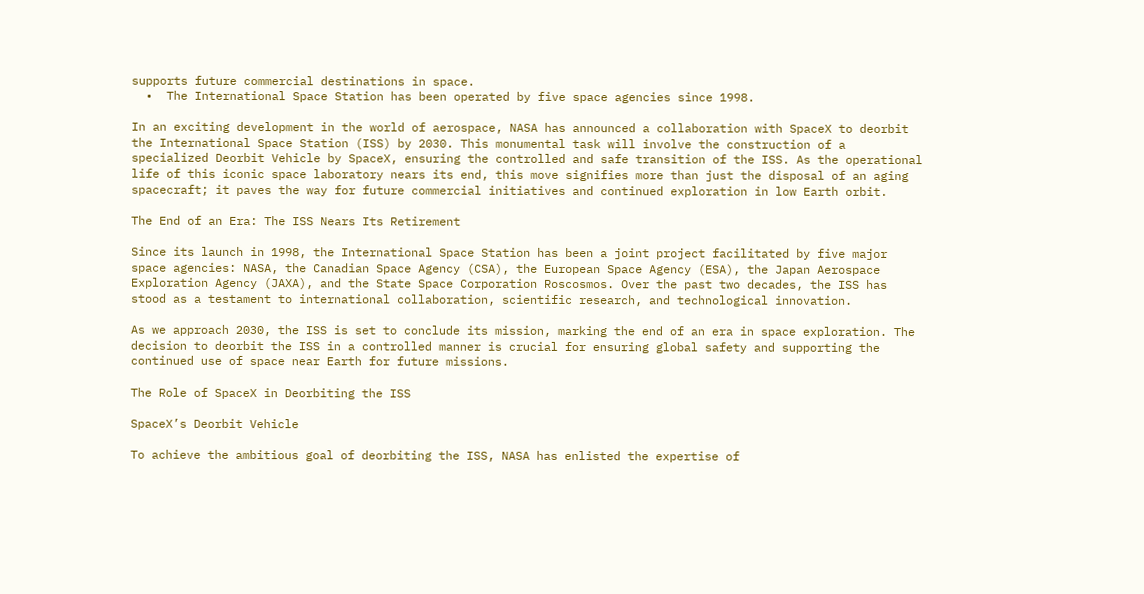supports future commercial destinations in space.
  •  The International Space Station has been operated by five space agencies since 1998.

In an exciting development in the world of aerospace, NASA has announced a collaboration with SpaceX to deorbit the International Space Station (ISS) by 2030. This monumental task will involve the construction of a specialized Deorbit Vehicle by SpaceX, ensuring the controlled and safe transition of the ISS. As the operational life of this iconic space laboratory nears its end, this move signifies more than just the disposal of an aging spacecraft; it paves the way for future commercial initiatives and continued exploration in low Earth orbit.

The End of an Era: The ISS Nears Its Retirement

Since its launch in 1998, the International Space Station has been a joint project facilitated by five major space agencies: NASA, the Canadian Space Agency (CSA), the European Space Agency (ESA), the Japan Aerospace Exploration Agency (JAXA), and the State Space Corporation Roscosmos. Over the past two decades, the ISS has stood as a testament to international collaboration, scientific research, and technological innovation.

As we approach 2030, the ISS is set to conclude its mission, marking the end of an era in space exploration. The decision to deorbit the ISS in a controlled manner is crucial for ensuring global safety and supporting the continued use of space near Earth for future missions.

The Role of SpaceX in Deorbiting the ISS

SpaceX’s Deorbit Vehicle

To achieve the ambitious goal of deorbiting the ISS, NASA has enlisted the expertise of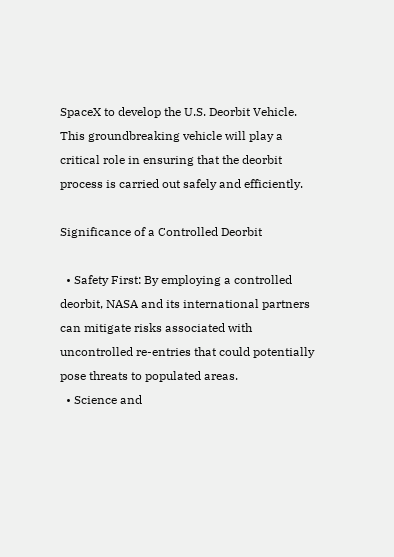SpaceX to develop the U.S. Deorbit Vehicle. This groundbreaking vehicle will play a critical role in ensuring that the deorbit process is carried out safely and efficiently.

Significance of a Controlled Deorbit

  • Safety First: By employing a controlled deorbit, NASA and its international partners can mitigate risks associated with uncontrolled re-entries that could potentially pose threats to populated areas.
  • Science and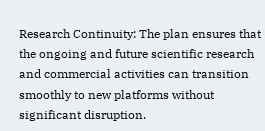Research Continuity: The plan ensures that the ongoing and future scientific research and commercial activities can transition smoothly to new platforms without significant disruption.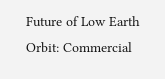Future of Low Earth Orbit: Commercial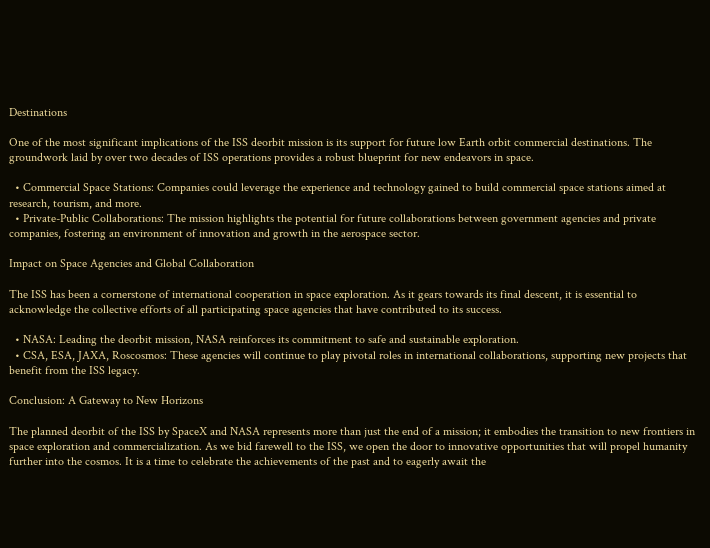Destinations

One of the most significant implications of the ISS deorbit mission is its support for future low Earth orbit commercial destinations. The groundwork laid by over two decades of ISS operations provides a robust blueprint for new endeavors in space.

  • Commercial Space Stations: Companies could leverage the experience and technology gained to build commercial space stations aimed at research, tourism, and more.
  • Private-Public Collaborations: The mission highlights the potential for future collaborations between government agencies and private companies, fostering an environment of innovation and growth in the aerospace sector.

Impact on Space Agencies and Global Collaboration

The ISS has been a cornerstone of international cooperation in space exploration. As it gears towards its final descent, it is essential to acknowledge the collective efforts of all participating space agencies that have contributed to its success.

  • NASA: Leading the deorbit mission, NASA reinforces its commitment to safe and sustainable exploration.
  • CSA, ESA, JAXA, Roscosmos: These agencies will continue to play pivotal roles in international collaborations, supporting new projects that benefit from the ISS legacy.

Conclusion: A Gateway to New Horizons

The planned deorbit of the ISS by SpaceX and NASA represents more than just the end of a mission; it embodies the transition to new frontiers in space exploration and commercialization. As we bid farewell to the ISS, we open the door to innovative opportunities that will propel humanity further into the cosmos. It is a time to celebrate the achievements of the past and to eagerly await the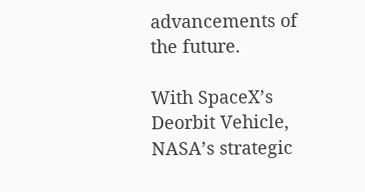advancements of the future.

With SpaceX’s Deorbit Vehicle, NASA’s strategic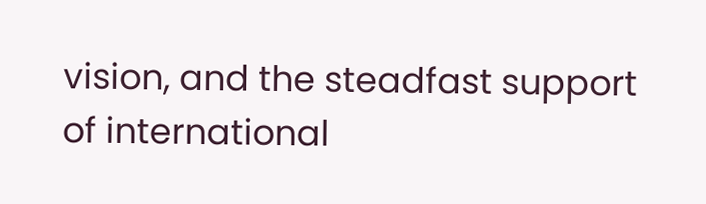vision, and the steadfast support of international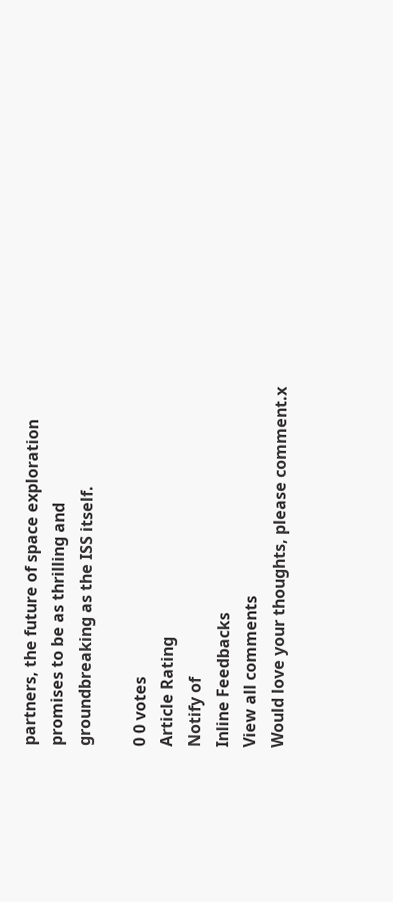partners, the future of space exploration promises to be as thrilling and groundbreaking as the ISS itself.

0 0 votes
Article Rating
Notify of
Inline Feedbacks
View all comments
Would love your thoughts, please comment.x